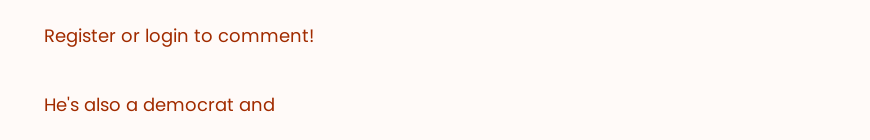Register or login to comment!

He's also a democrat and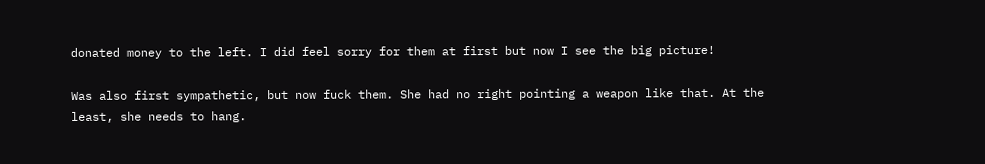donated money to the left. I did feel sorry for them at first but now I see the big picture!

Was also first sympathetic, but now fuck them. She had no right pointing a weapon like that. At the least, she needs to hang.